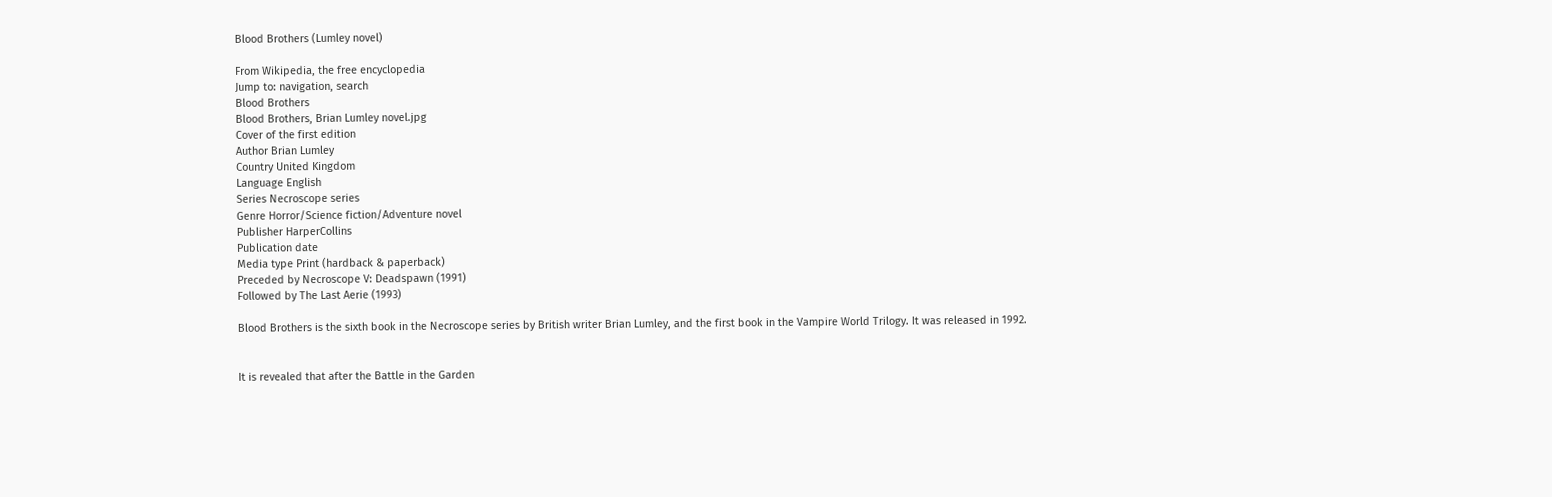Blood Brothers (Lumley novel)

From Wikipedia, the free encyclopedia
Jump to: navigation, search
Blood Brothers
Blood Brothers, Brian Lumley novel.jpg
Cover of the first edition
Author Brian Lumley
Country United Kingdom
Language English
Series Necroscope series
Genre Horror/Science fiction/Adventure novel
Publisher HarperCollins
Publication date
Media type Print (hardback & paperback)
Preceded by Necroscope V: Deadspawn (1991)
Followed by The Last Aerie (1993)

Blood Brothers is the sixth book in the Necroscope series by British writer Brian Lumley, and the first book in the Vampire World Trilogy. It was released in 1992.


It is revealed that after the Battle in the Garden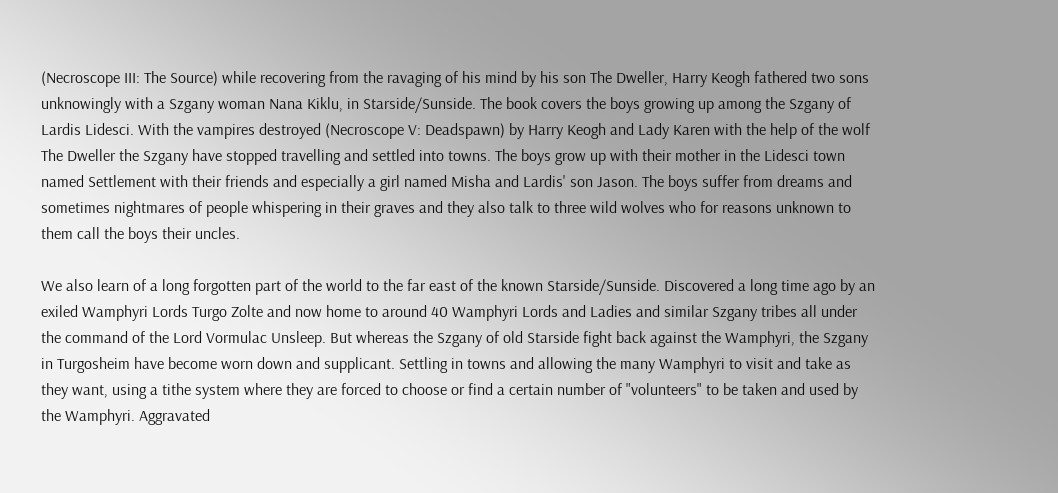(Necroscope III: The Source) while recovering from the ravaging of his mind by his son The Dweller, Harry Keogh fathered two sons unknowingly with a Szgany woman Nana Kiklu, in Starside/Sunside. The book covers the boys growing up among the Szgany of Lardis Lidesci. With the vampires destroyed (Necroscope V: Deadspawn) by Harry Keogh and Lady Karen with the help of the wolf The Dweller the Szgany have stopped travelling and settled into towns. The boys grow up with their mother in the Lidesci town named Settlement with their friends and especially a girl named Misha and Lardis' son Jason. The boys suffer from dreams and sometimes nightmares of people whispering in their graves and they also talk to three wild wolves who for reasons unknown to them call the boys their uncles.

We also learn of a long forgotten part of the world to the far east of the known Starside/Sunside. Discovered a long time ago by an exiled Wamphyri Lords Turgo Zolte and now home to around 40 Wamphyri Lords and Ladies and similar Szgany tribes all under the command of the Lord Vormulac Unsleep. But whereas the Szgany of old Starside fight back against the Wamphyri, the Szgany in Turgosheim have become worn down and supplicant. Settling in towns and allowing the many Wamphyri to visit and take as they want, using a tithe system where they are forced to choose or find a certain number of "volunteers" to be taken and used by the Wamphyri. Aggravated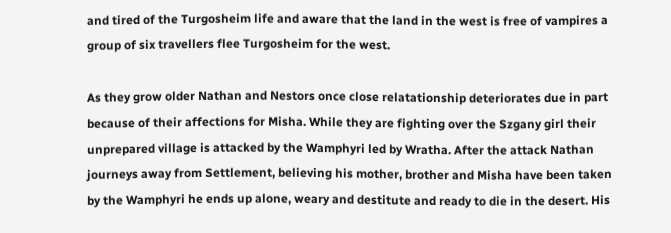and tired of the Turgosheim life and aware that the land in the west is free of vampires a group of six travellers flee Turgosheim for the west.

As they grow older Nathan and Nestors once close relatationship deteriorates due in part because of their affections for Misha. While they are fighting over the Szgany girl their unprepared village is attacked by the Wamphyri led by Wratha. After the attack Nathan journeys away from Settlement, believing his mother, brother and Misha have been taken by the Wamphyri he ends up alone, weary and destitute and ready to die in the desert. His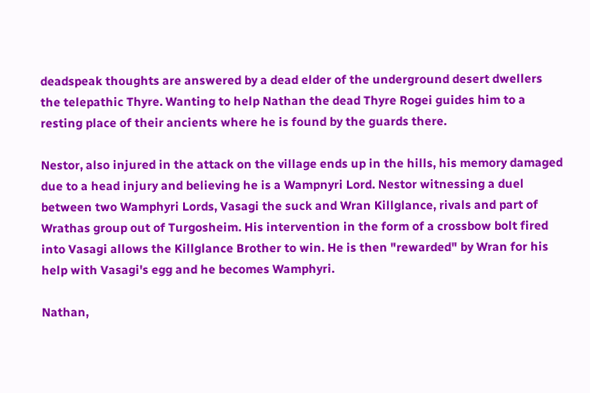deadspeak thoughts are answered by a dead elder of the underground desert dwellers the telepathic Thyre. Wanting to help Nathan the dead Thyre Rogei guides him to a resting place of their ancients where he is found by the guards there.

Nestor, also injured in the attack on the village ends up in the hills, his memory damaged due to a head injury and believing he is a Wampnyri Lord. Nestor witnessing a duel between two Wamphyri Lords, Vasagi the suck and Wran Killglance, rivals and part of Wrathas group out of Turgosheim. His intervention in the form of a crossbow bolt fired into Vasagi allows the Killglance Brother to win. He is then "rewarded" by Wran for his help with Vasagi's egg and he becomes Wamphyri.

Nathan,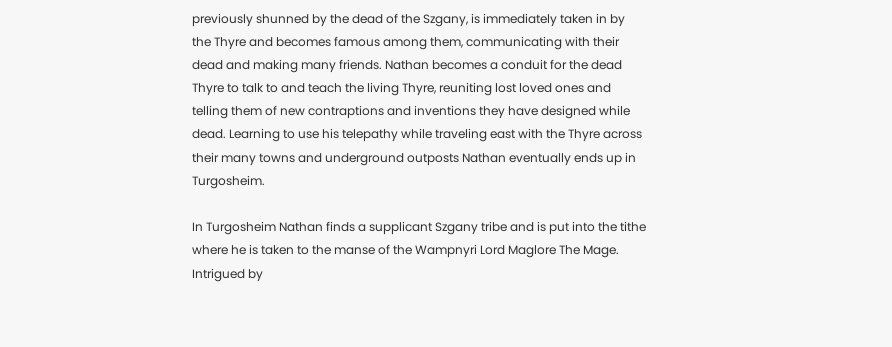previously shunned by the dead of the Szgany, is immediately taken in by the Thyre and becomes famous among them, communicating with their dead and making many friends. Nathan becomes a conduit for the dead Thyre to talk to and teach the living Thyre, reuniting lost loved ones and telling them of new contraptions and inventions they have designed while dead. Learning to use his telepathy while traveling east with the Thyre across their many towns and underground outposts Nathan eventually ends up in Turgosheim.

In Turgosheim Nathan finds a supplicant Szgany tribe and is put into the tithe where he is taken to the manse of the Wampnyri Lord Maglore The Mage. Intrigued by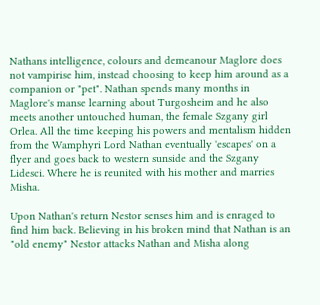Nathans intelligence, colours and demeanour Maglore does not vampirise him, instead choosing to keep him around as a companion or "pet". Nathan spends many months in Maglore's manse learning about Turgosheim and he also meets another untouched human, the female Szgany girl Orlea. All the time keeping his powers and mentalism hidden from the Wamphyri Lord Nathan eventually 'escapes' on a flyer and goes back to western sunside and the Szgany Lidesci. Where he is reunited with his mother and marries Misha.

Upon Nathan's return Nestor senses him and is enraged to find him back. Believing in his broken mind that Nathan is an "old enemy" Nestor attacks Nathan and Misha along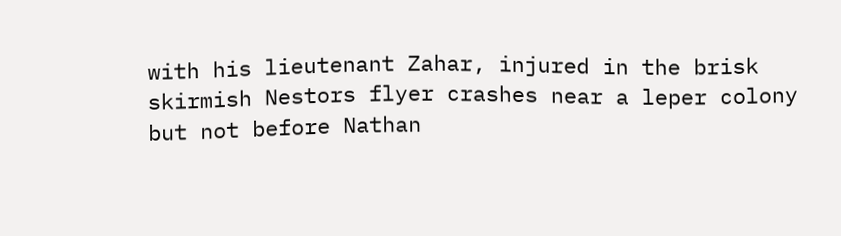with his lieutenant Zahar, injured in the brisk skirmish Nestors flyer crashes near a leper colony but not before Nathan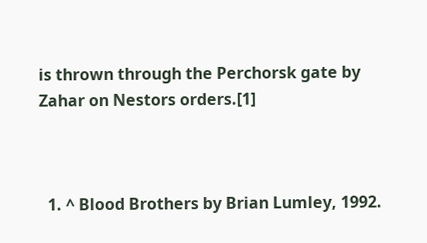is thrown through the Perchorsk gate by Zahar on Nestors orders.[1]



  1. ^ Blood Brothers by Brian Lumley, 1992.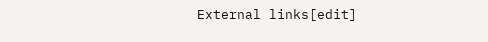External links[edit]